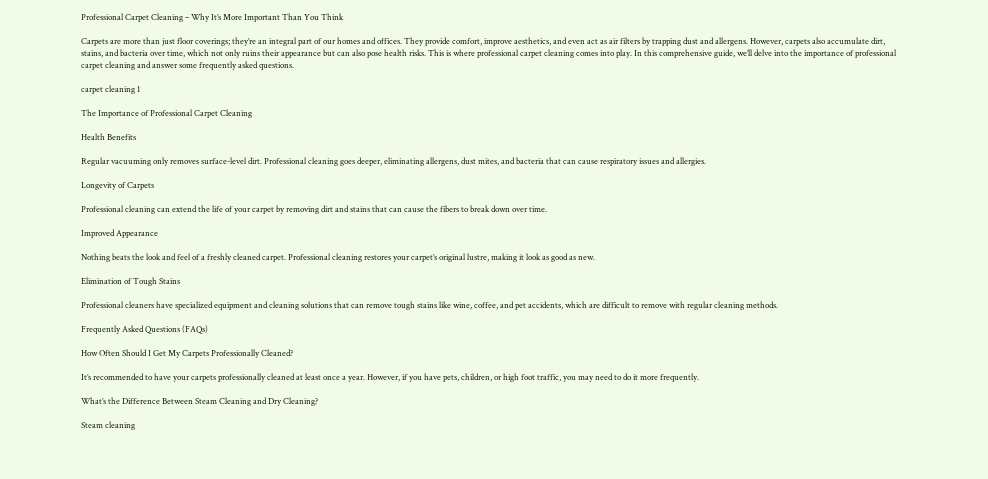Professional Carpet Cleaning – Why It’s More Important Than You Think

Carpets are more than just floor coverings; they’re an integral part of our homes and offices. They provide comfort, improve aesthetics, and even act as air filters by trapping dust and allergens. However, carpets also accumulate dirt, stains, and bacteria over time, which not only ruins their appearance but can also pose health risks. This is where professional carpet cleaning comes into play. In this comprehensive guide, we’ll delve into the importance of professional carpet cleaning and answer some frequently asked questions.

carpet cleaning 1

The Importance of Professional Carpet Cleaning

Health Benefits

Regular vacuuming only removes surface-level dirt. Professional cleaning goes deeper, eliminating allergens, dust mites, and bacteria that can cause respiratory issues and allergies.

Longevity of Carpets

Professional cleaning can extend the life of your carpet by removing dirt and stains that can cause the fibers to break down over time.

Improved Appearance

Nothing beats the look and feel of a freshly cleaned carpet. Professional cleaning restores your carpet’s original lustre, making it look as good as new.

Elimination of Tough Stains

Professional cleaners have specialized equipment and cleaning solutions that can remove tough stains like wine, coffee, and pet accidents, which are difficult to remove with regular cleaning methods.

Frequently Asked Questions (FAQs)

How Often Should I Get My Carpets Professionally Cleaned?

It’s recommended to have your carpets professionally cleaned at least once a year. However, if you have pets, children, or high foot traffic, you may need to do it more frequently.

What’s the Difference Between Steam Cleaning and Dry Cleaning?

Steam cleaning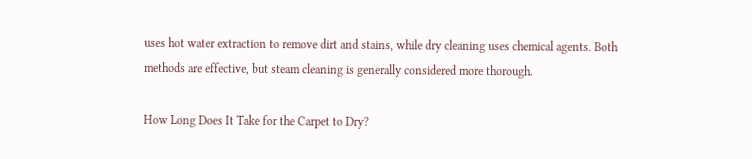uses hot water extraction to remove dirt and stains, while dry cleaning uses chemical agents. Both methods are effective, but steam cleaning is generally considered more thorough.

How Long Does It Take for the Carpet to Dry?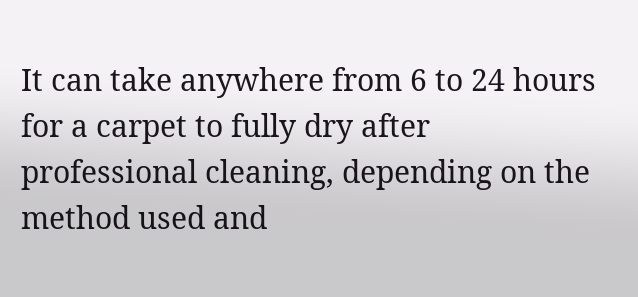It can take anywhere from 6 to 24 hours for a carpet to fully dry after professional cleaning, depending on the method used and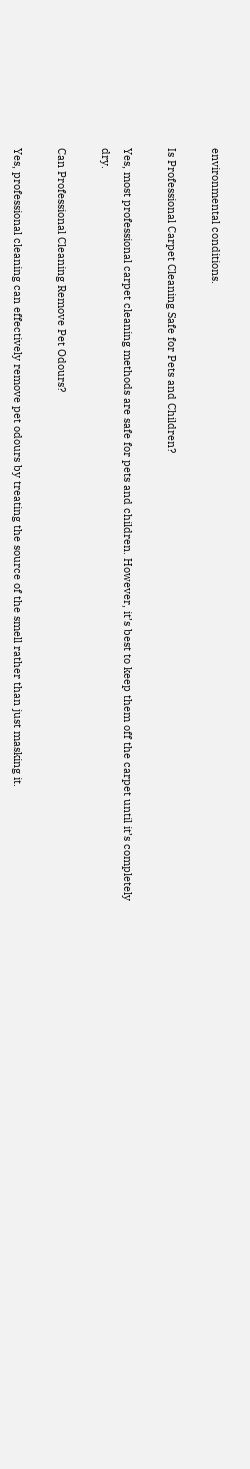environmental conditions.

Is Professional Carpet Cleaning Safe for Pets and Children?

Yes, most professional carpet cleaning methods are safe for pets and children. However, it’s best to keep them off the carpet until it’s completely dry.

Can Professional Cleaning Remove Pet Odours?

Yes, professional cleaning can effectively remove pet odours by treating the source of the smell rather than just masking it.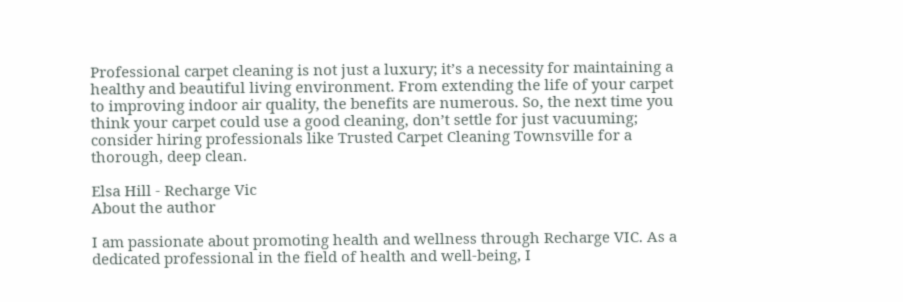Professional carpet cleaning is not just a luxury; it’s a necessity for maintaining a healthy and beautiful living environment. From extending the life of your carpet to improving indoor air quality, the benefits are numerous. So, the next time you think your carpet could use a good cleaning, don’t settle for just vacuuming; consider hiring professionals like Trusted Carpet Cleaning Townsville for a thorough, deep clean.

Elsa Hill - Recharge Vic
About the author

I am passionate about promoting health and wellness through Recharge VIC. As a dedicated professional in the field of health and well-being, I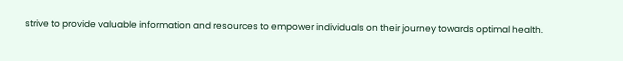strive to provide valuable information and resources to empower individuals on their journey towards optimal health.